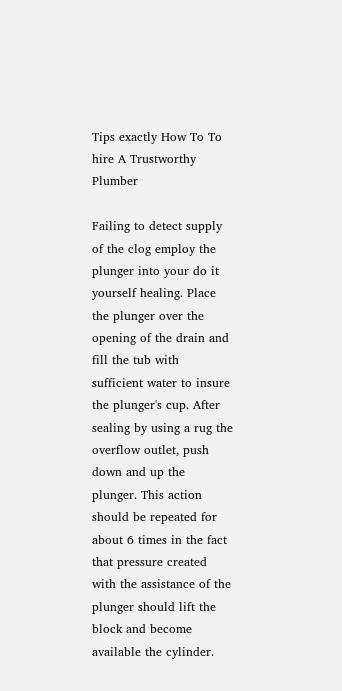Tips exactly How To To hire A Trustworthy Plumber

Failing to detect supply of the clog employ the plunger into your do it yourself healing. Place the plunger over the opening of the drain and fill the tub with sufficient water to insure the plunger's cup. After sealing by using a rug the overflow outlet, push down and up the plunger. This action should be repeated for about 6 times in the fact that pressure created with the assistance of the plunger should lift the block and become available the cylinder.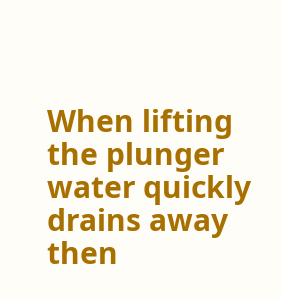When lifting the plunger water quickly drains away then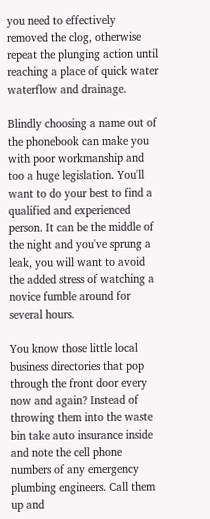you need to effectively removed the clog, otherwise repeat the plunging action until reaching a place of quick water waterflow and drainage.

Blindly choosing a name out of the phonebook can make you with poor workmanship and too a huge legislation. You'll want to do your best to find a qualified and experienced person. It can be the middle of the night and you've sprung a leak, you will want to avoid the added stress of watching a novice fumble around for several hours.

You know those little local business directories that pop through the front door every now and again? Instead of throwing them into the waste bin take auto insurance inside and note the cell phone numbers of any emergency plumbing engineers. Call them up and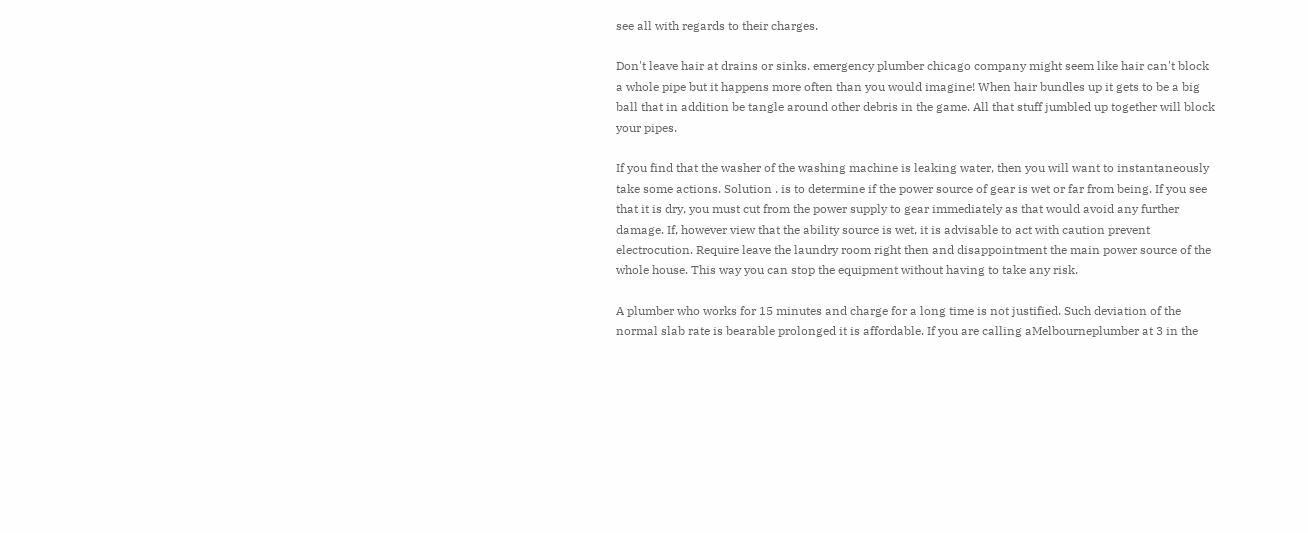see all with regards to their charges.

Don't leave hair at drains or sinks. emergency plumber chicago company might seem like hair can't block a whole pipe but it happens more often than you would imagine! When hair bundles up it gets to be a big ball that in addition be tangle around other debris in the game. All that stuff jumbled up together will block your pipes.

If you find that the washer of the washing machine is leaking water, then you will want to instantaneously take some actions. Solution . is to determine if the power source of gear is wet or far from being. If you see that it is dry, you must cut from the power supply to gear immediately as that would avoid any further damage. If, however view that the ability source is wet, it is advisable to act with caution prevent electrocution. Require leave the laundry room right then and disappointment the main power source of the whole house. This way you can stop the equipment without having to take any risk.

A plumber who works for 15 minutes and charge for a long time is not justified. Such deviation of the normal slab rate is bearable prolonged it is affordable. If you are calling aMelbourneplumber at 3 in the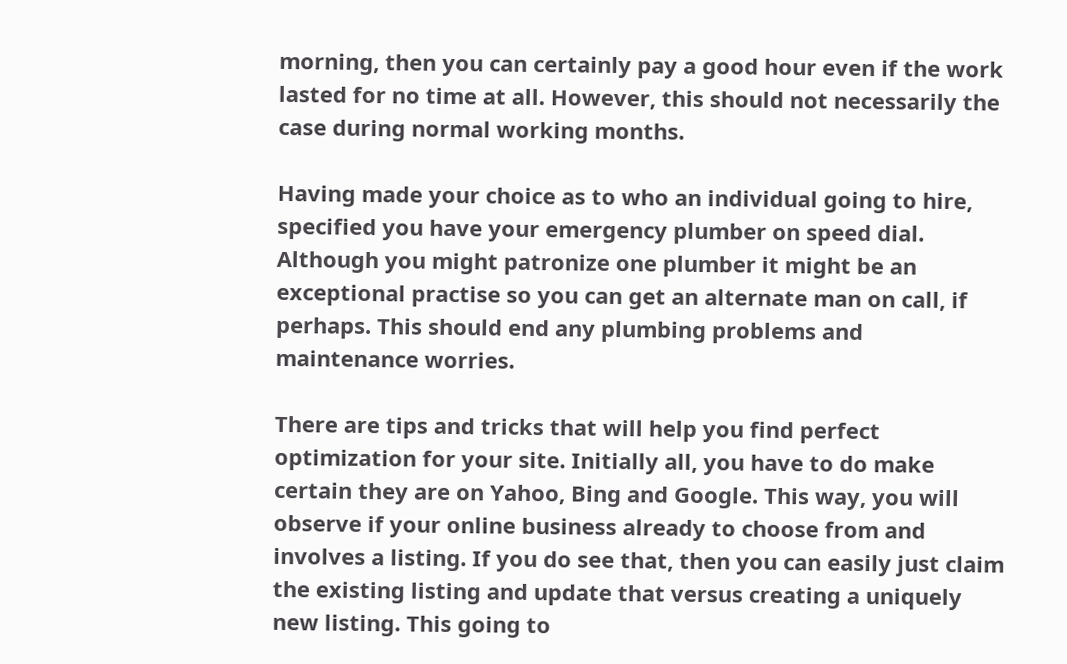morning, then you can certainly pay a good hour even if the work lasted for no time at all. However, this should not necessarily the case during normal working months.

Having made your choice as to who an individual going to hire, specified you have your emergency plumber on speed dial. Although you might patronize one plumber it might be an exceptional practise so you can get an alternate man on call, if perhaps. This should end any plumbing problems and maintenance worries.

There are tips and tricks that will help you find perfect optimization for your site. Initially all, you have to do make certain they are on Yahoo, Bing and Google. This way, you will observe if your online business already to choose from and involves a listing. If you do see that, then you can easily just claim the existing listing and update that versus creating a uniquely new listing. This going to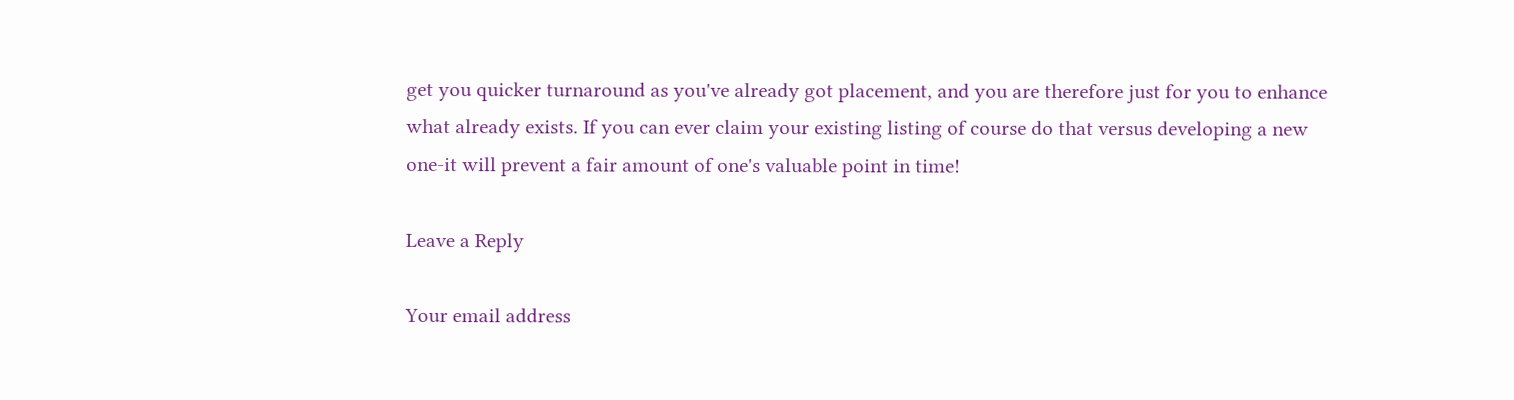get you quicker turnaround as you've already got placement, and you are therefore just for you to enhance what already exists. If you can ever claim your existing listing of course do that versus developing a new one-it will prevent a fair amount of one's valuable point in time!

Leave a Reply

Your email address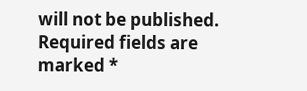will not be published. Required fields are marked *